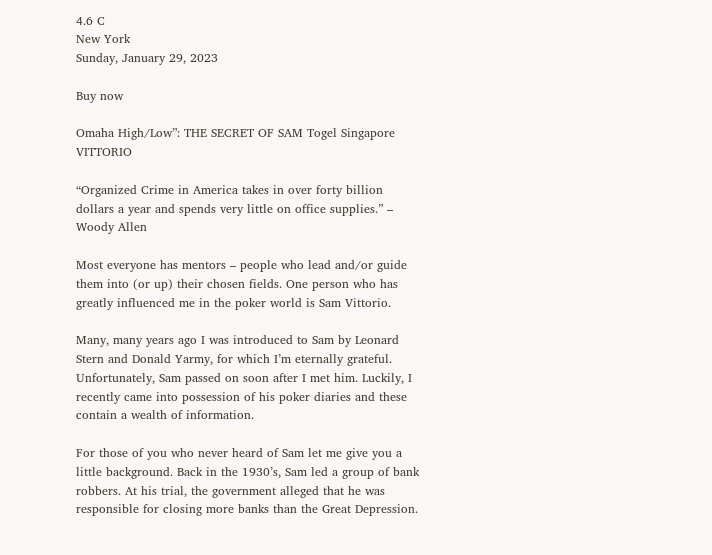4.6 C
New York
Sunday, January 29, 2023

Buy now

Omaha High/Low”: THE SECRET OF SAM Togel Singapore VITTORIO

“Organized Crime in America takes in over forty billion dollars a year and spends very little on office supplies.” – Woody Allen

Most everyone has mentors – people who lead and/or guide them into (or up) their chosen fields. One person who has greatly influenced me in the poker world is Sam Vittorio.

Many, many years ago I was introduced to Sam by Leonard Stern and Donald Yarmy, for which I’m eternally grateful. Unfortunately, Sam passed on soon after I met him. Luckily, I recently came into possession of his poker diaries and these contain a wealth of information.

For those of you who never heard of Sam let me give you a little background. Back in the 1930’s, Sam led a group of bank robbers. At his trial, the government alleged that he was responsible for closing more banks than the Great Depression.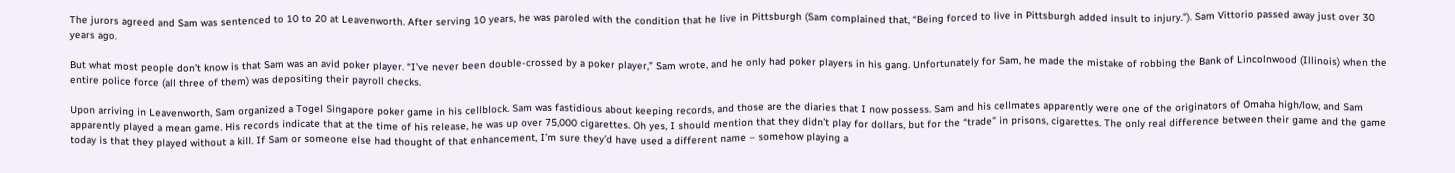The jurors agreed and Sam was sentenced to 10 to 20 at Leavenworth. After serving 10 years, he was paroled with the condition that he live in Pittsburgh (Sam complained that, “Being forced to live in Pittsburgh added insult to injury.”). Sam Vittorio passed away just over 30 years ago.

But what most people don’t know is that Sam was an avid poker player. “I’ve never been double-crossed by a poker player,” Sam wrote, and he only had poker players in his gang. Unfortunately for Sam, he made the mistake of robbing the Bank of Lincolnwood (Illinois) when the entire police force (all three of them) was depositing their payroll checks.

Upon arriving in Leavenworth, Sam organized a Togel Singapore poker game in his cellblock. Sam was fastidious about keeping records, and those are the diaries that I now possess. Sam and his cellmates apparently were one of the originators of Omaha high/low, and Sam apparently played a mean game. His records indicate that at the time of his release, he was up over 75,000 cigarettes. Oh yes, I should mention that they didn’t play for dollars, but for the “trade” in prisons, cigarettes. The only real difference between their game and the game today is that they played without a kill. If Sam or someone else had thought of that enhancement, I’m sure they’d have used a different name – somehow playing a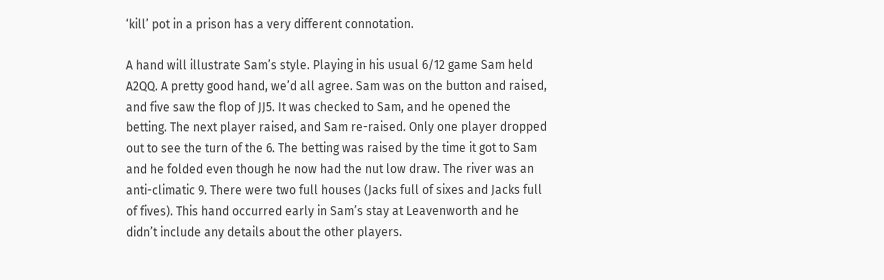‘kill’ pot in a prison has a very different connotation.

A hand will illustrate Sam’s style. Playing in his usual 6/12 game Sam held A2QQ. A pretty good hand, we’d all agree. Sam was on the button and raised, and five saw the flop of JJ5. It was checked to Sam, and he opened the betting. The next player raised, and Sam re-raised. Only one player dropped out to see the turn of the 6. The betting was raised by the time it got to Sam and he folded even though he now had the nut low draw. The river was an anti-climatic 9. There were two full houses (Jacks full of sixes and Jacks full of fives). This hand occurred early in Sam’s stay at Leavenworth and he didn’t include any details about the other players.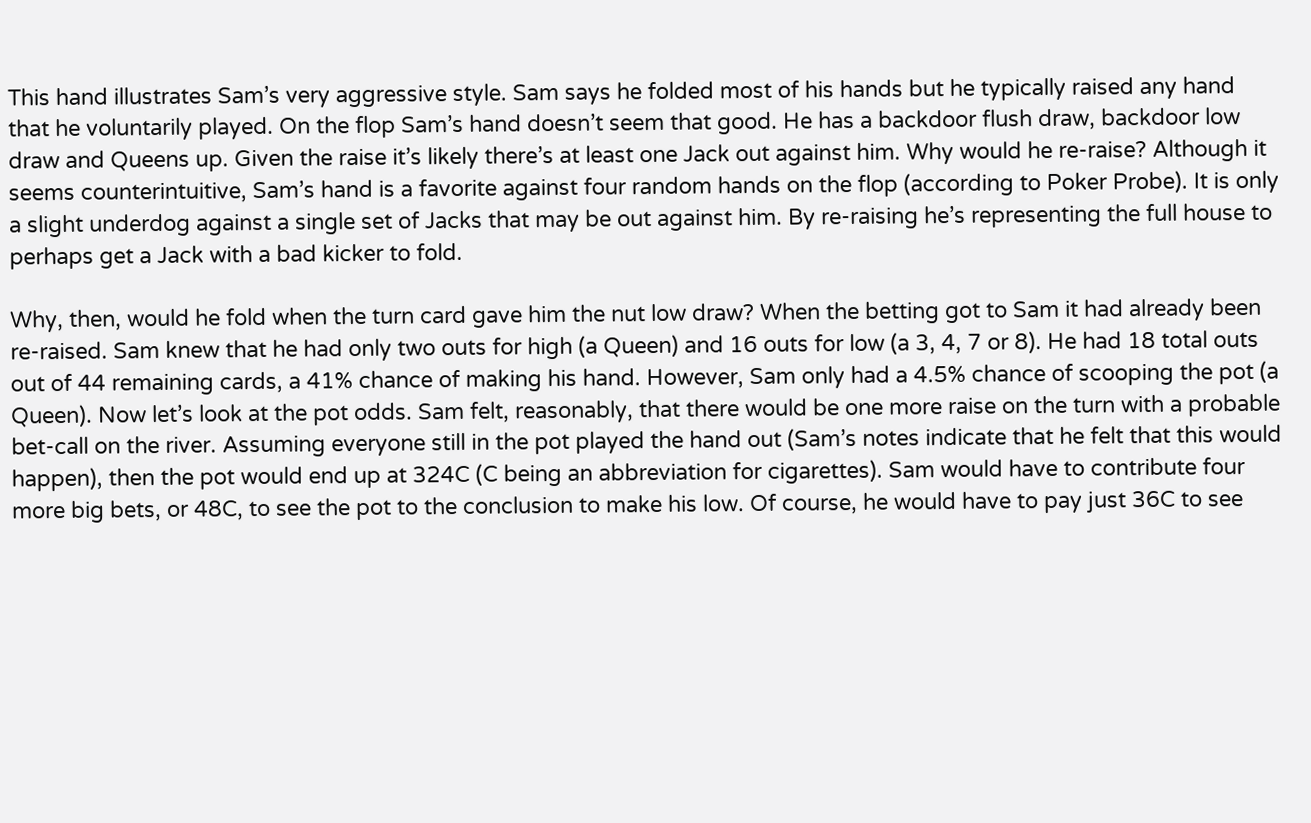This hand illustrates Sam’s very aggressive style. Sam says he folded most of his hands but he typically raised any hand that he voluntarily played. On the flop Sam’s hand doesn’t seem that good. He has a backdoor flush draw, backdoor low draw and Queens up. Given the raise it’s likely there’s at least one Jack out against him. Why would he re-raise? Although it seems counterintuitive, Sam’s hand is a favorite against four random hands on the flop (according to Poker Probe). It is only a slight underdog against a single set of Jacks that may be out against him. By re-raising he’s representing the full house to perhaps get a Jack with a bad kicker to fold.

Why, then, would he fold when the turn card gave him the nut low draw? When the betting got to Sam it had already been re-raised. Sam knew that he had only two outs for high (a Queen) and 16 outs for low (a 3, 4, 7 or 8). He had 18 total outs out of 44 remaining cards, a 41% chance of making his hand. However, Sam only had a 4.5% chance of scooping the pot (a Queen). Now let’s look at the pot odds. Sam felt, reasonably, that there would be one more raise on the turn with a probable bet-call on the river. Assuming everyone still in the pot played the hand out (Sam’s notes indicate that he felt that this would happen), then the pot would end up at 324C (C being an abbreviation for cigarettes). Sam would have to contribute four more big bets, or 48C, to see the pot to the conclusion to make his low. Of course, he would have to pay just 36C to see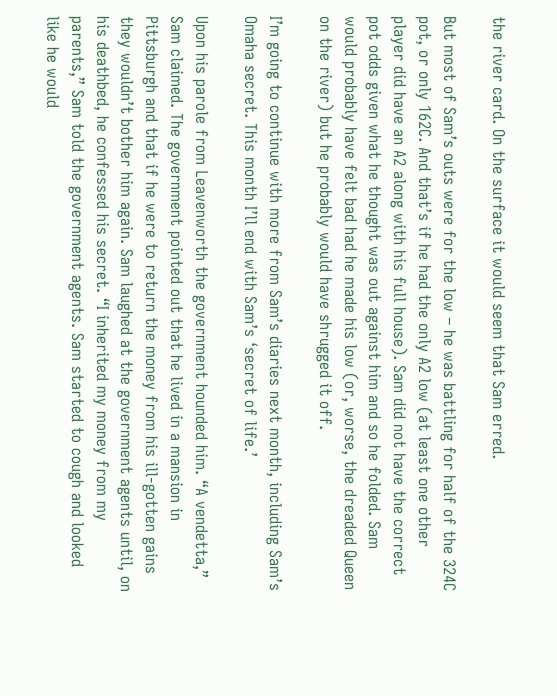the river card. On the surface it would seem that Sam erred.

But most of Sam’s outs were for the low – he was battling for half of the 324C pot, or only 162C. And that’s if he had the only A2 low (at least one other player did have an A2 along with his full house). Sam did not have the correct pot odds given what he thought was out against him and so he folded. Sam would probably have felt bad had he made his low (or, worse, the dreaded Queen on the river) but he probably would have shrugged it off.

I’m going to continue with more from Sam’s diaries next month, including Sam’s Omaha secret. This month I’ll end with Sam’s ‘secret of life.’

Upon his parole from Leavenworth the government hounded him. “A vendetta,” Sam claimed. The government pointed out that he lived in a mansion in Pittsburgh and that if he were to return the money from his ill-gotten gains they wouldn’t bother him again. Sam laughed at the government agents until, on his deathbed, he confessed his secret. “I inherited my money from my parents,” Sam told the government agents. Sam started to cough and looked like he would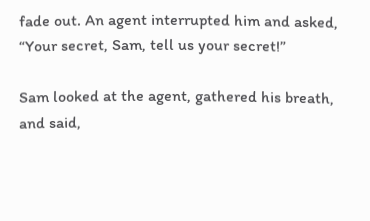fade out. An agent interrupted him and asked, “Your secret, Sam, tell us your secret!”

Sam looked at the agent, gathered his breath, and said,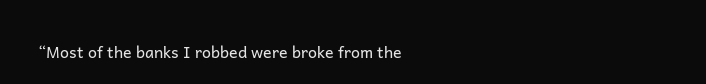“Most of the banks I robbed were broke from the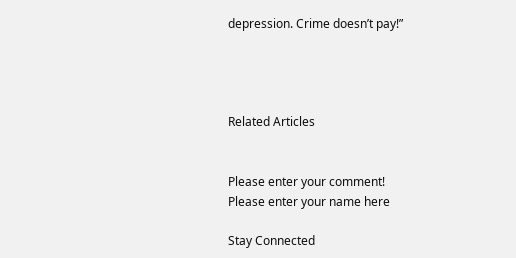depression. Crime doesn’t pay!”




Related Articles


Please enter your comment!
Please enter your name here

Stay Connected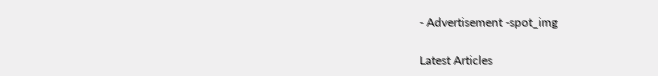- Advertisement -spot_img

Latest Articles